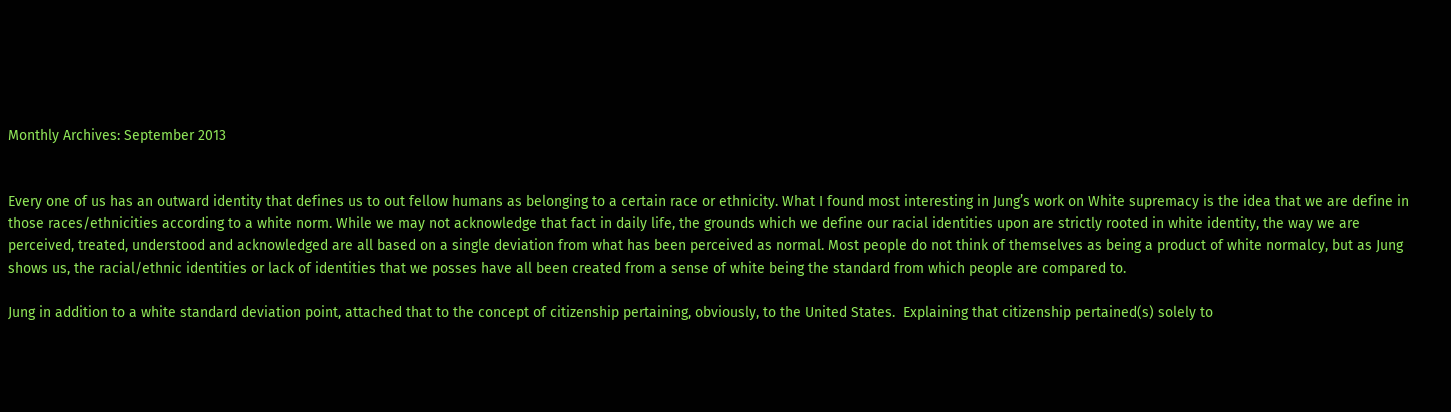Monthly Archives: September 2013


Every one of us has an outward identity that defines us to out fellow humans as belonging to a certain race or ethnicity. What I found most interesting in Jung’s work on White supremacy is the idea that we are define in those races/ethnicities according to a white norm. While we may not acknowledge that fact in daily life, the grounds which we define our racial identities upon are strictly rooted in white identity, the way we are perceived, treated, understood and acknowledged are all based on a single deviation from what has been perceived as normal. Most people do not think of themselves as being a product of white normalcy, but as Jung shows us, the racial/ethnic identities or lack of identities that we posses have all been created from a sense of white being the standard from which people are compared to.

Jung in addition to a white standard deviation point, attached that to the concept of citizenship pertaining, obviously, to the United States.  Explaining that citizenship pertained(s) solely to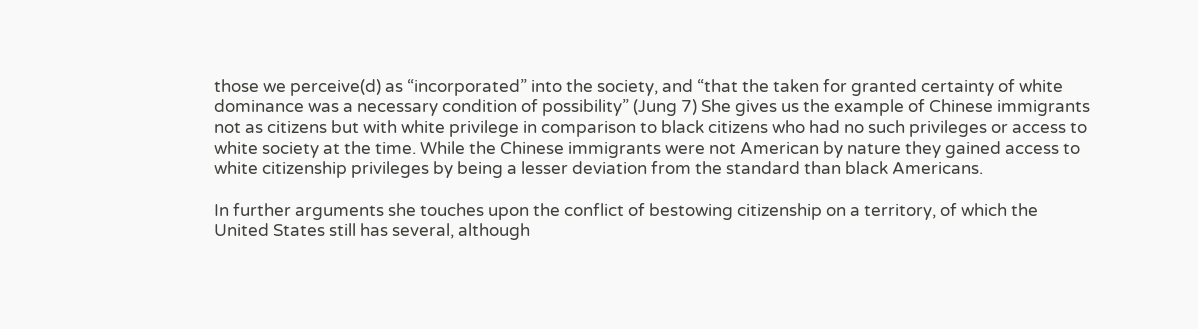those we perceive(d) as “incorporated” into the society, and “that the taken for granted certainty of white dominance was a necessary condition of possibility” (Jung 7) She gives us the example of Chinese immigrants not as citizens but with white privilege in comparison to black citizens who had no such privileges or access to white society at the time. While the Chinese immigrants were not American by nature they gained access to white citizenship privileges by being a lesser deviation from the standard than black Americans.

In further arguments she touches upon the conflict of bestowing citizenship on a territory, of which the United States still has several, although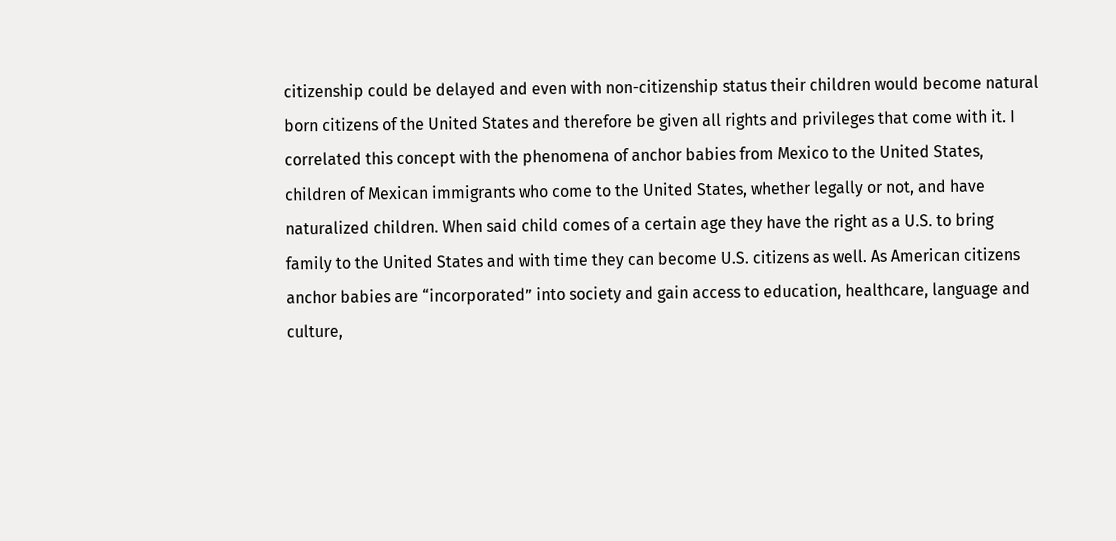citizenship could be delayed and even with non-citizenship status their children would become natural born citizens of the United States and therefore be given all rights and privileges that come with it. I correlated this concept with the phenomena of anchor babies from Mexico to the United States, children of Mexican immigrants who come to the United States, whether legally or not, and have naturalized children. When said child comes of a certain age they have the right as a U.S. to bring family to the United States and with time they can become U.S. citizens as well. As American citizens anchor babies are “incorporated” into society and gain access to education, healthcare, language and culture,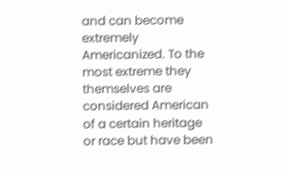and can become extremely Americanized. To the most extreme they themselves are considered American of a certain heritage or race but have been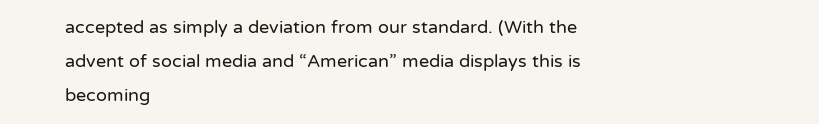accepted as simply a deviation from our standard. (With the advent of social media and “American” media displays this is becoming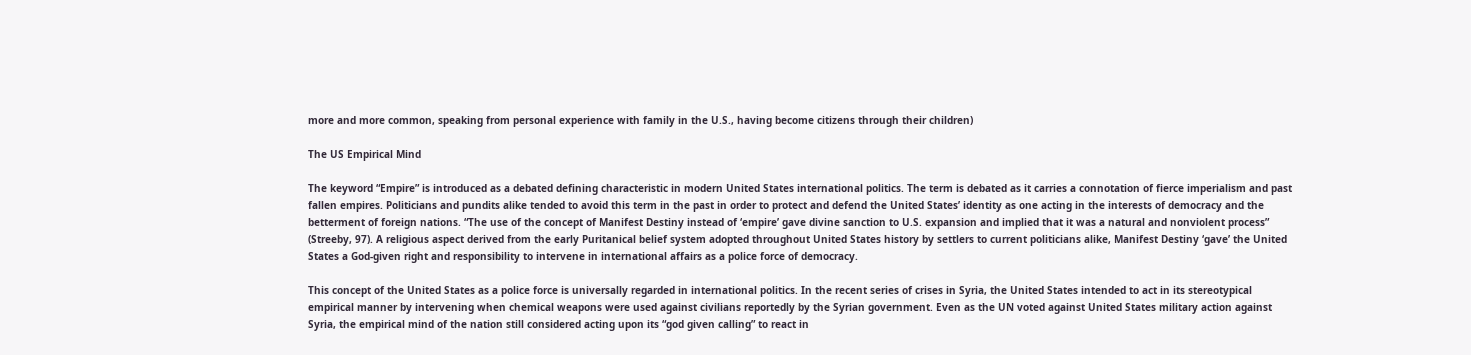more and more common, speaking from personal experience with family in the U.S., having become citizens through their children)

The US Empirical Mind

The keyword “Empire” is introduced as a debated defining characteristic in modern United States international politics. The term is debated as it carries a connotation of fierce imperialism and past fallen empires. Politicians and pundits alike tended to avoid this term in the past in order to protect and defend the United States’ identity as one acting in the interests of democracy and the betterment of foreign nations. “The use of the concept of Manifest Destiny instead of ‘empire’ gave divine sanction to U.S. expansion and implied that it was a natural and nonviolent process” (Streeby, 97). A religious aspect derived from the early Puritanical belief system adopted throughout United States history by settlers to current politicians alike, Manifest Destiny ‘gave’ the United States a God-given right and responsibility to intervene in international affairs as a police force of democracy.

This concept of the United States as a police force is universally regarded in international politics. In the recent series of crises in Syria, the United States intended to act in its stereotypical empirical manner by intervening when chemical weapons were used against civilians reportedly by the Syrian government. Even as the UN voted against United States military action against Syria, the empirical mind of the nation still considered acting upon its “god given calling” to react in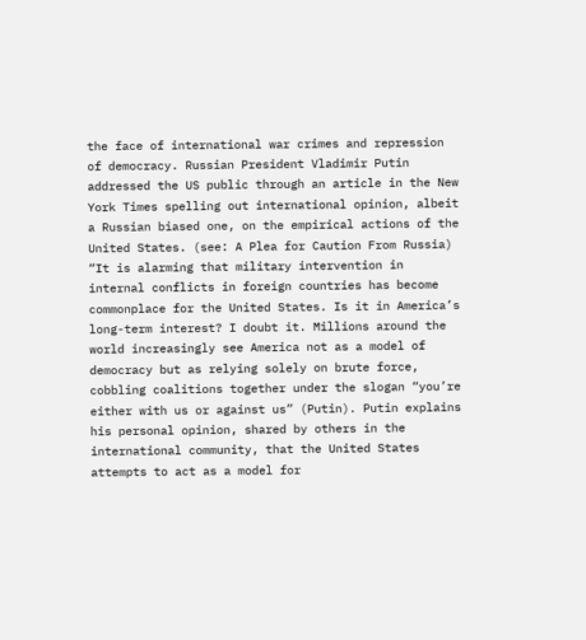the face of international war crimes and repression of democracy. Russian President Vladimir Putin addressed the US public through an article in the New York Times spelling out international opinion, albeit a Russian biased one, on the empirical actions of the United States. (see: A Plea for Caution From Russia) “It is alarming that military intervention in internal conflicts in foreign countries has become commonplace for the United States. Is it in America’s long-term interest? I doubt it. Millions around the world increasingly see America not as a model of democracy but as relying solely on brute force, cobbling coalitions together under the slogan “you’re either with us or against us” (Putin). Putin explains his personal opinion, shared by others in the international community, that the United States attempts to act as a model for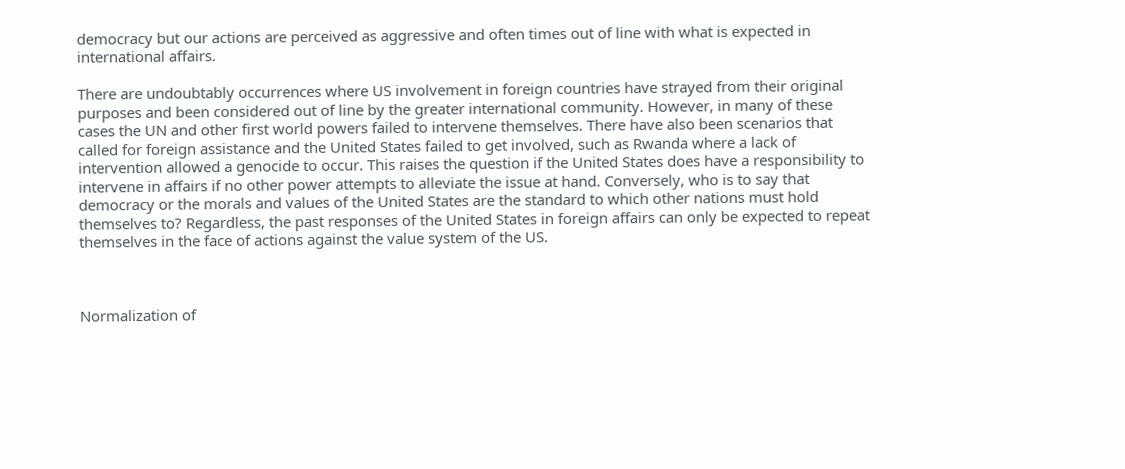democracy but our actions are perceived as aggressive and often times out of line with what is expected in international affairs.

There are undoubtably occurrences where US involvement in foreign countries have strayed from their original purposes and been considered out of line by the greater international community. However, in many of these cases the UN and other first world powers failed to intervene themselves. There have also been scenarios that called for foreign assistance and the United States failed to get involved, such as Rwanda where a lack of intervention allowed a genocide to occur. This raises the question if the United States does have a responsibility to intervene in affairs if no other power attempts to alleviate the issue at hand. Conversely, who is to say that democracy or the morals and values of the United States are the standard to which other nations must hold themselves to? Regardless, the past responses of the United States in foreign affairs can only be expected to repeat themselves in the face of actions against the value system of the US.



Normalization of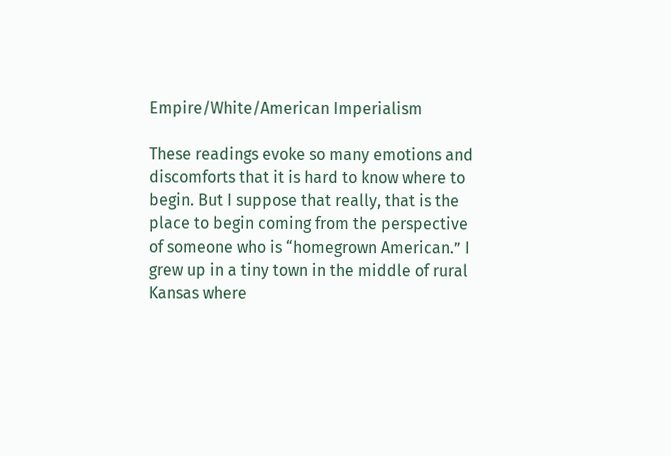Empire/White/American Imperialism

These readings evoke so many emotions and discomforts that it is hard to know where to begin. But I suppose that really, that is the place to begin coming from the perspective of someone who is “homegrown American.” I grew up in a tiny town in the middle of rural Kansas where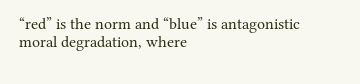“red” is the norm and “blue” is antagonistic moral degradation, where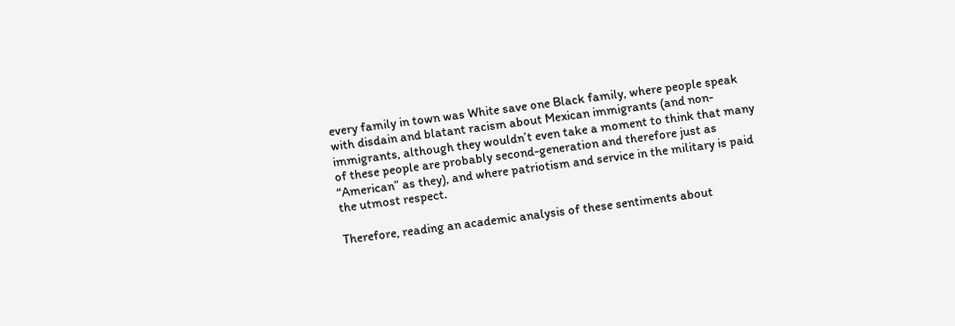every family in town was White save one Black family, where people speak with disdain and blatant racism about Mexican immigrants (and non-immigrants, although they wouldn’t even take a moment to think that many of these people are probably second-generation and therefore just as “American” as they), and where patriotism and service in the military is paid the utmost respect.

Therefore, reading an academic analysis of these sentiments about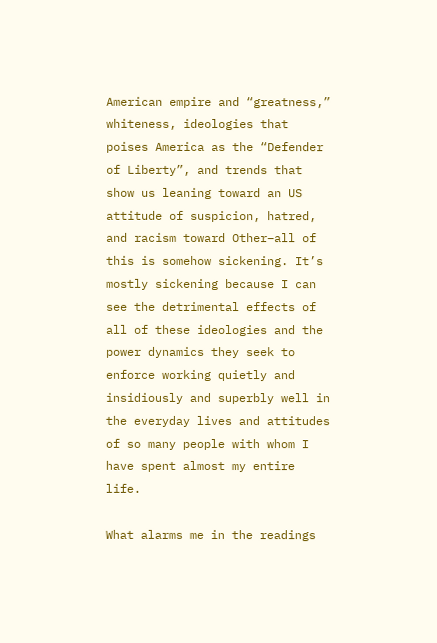American empire and “greatness,” whiteness, ideologies that poises America as the “Defender of Liberty”, and trends that show us leaning toward an US attitude of suspicion, hatred, and racism toward Other–all of this is somehow sickening. It’s mostly sickening because I can see the detrimental effects of all of these ideologies and the power dynamics they seek to enforce working quietly and insidiously and superbly well in the everyday lives and attitudes of so many people with whom I have spent almost my entire life.

What alarms me in the readings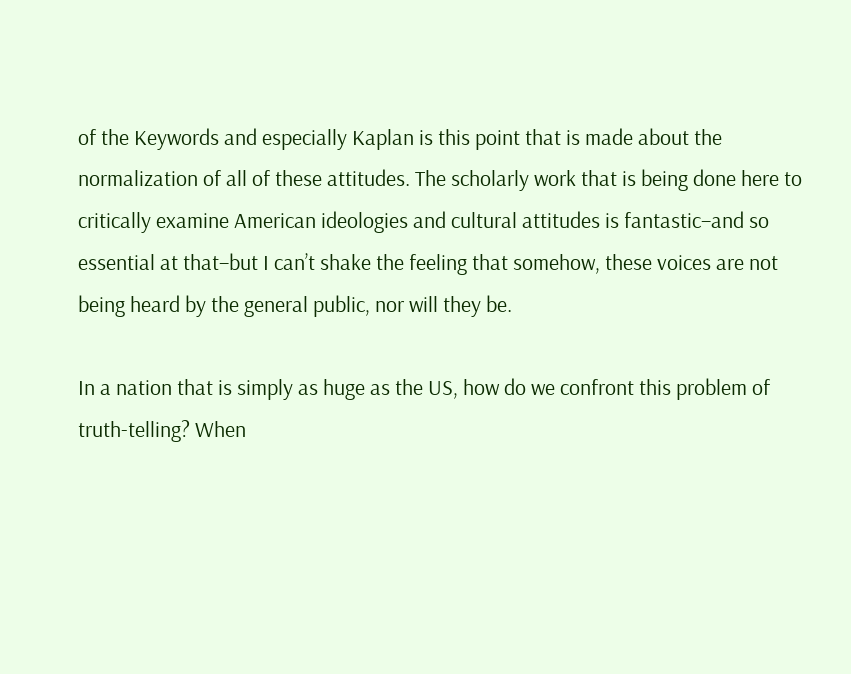of the Keywords and especially Kaplan is this point that is made about the normalization of all of these attitudes. The scholarly work that is being done here to critically examine American ideologies and cultural attitudes is fantastic–and so essential at that–but I can’t shake the feeling that somehow, these voices are not being heard by the general public, nor will they be.

In a nation that is simply as huge as the US, how do we confront this problem of truth-telling? When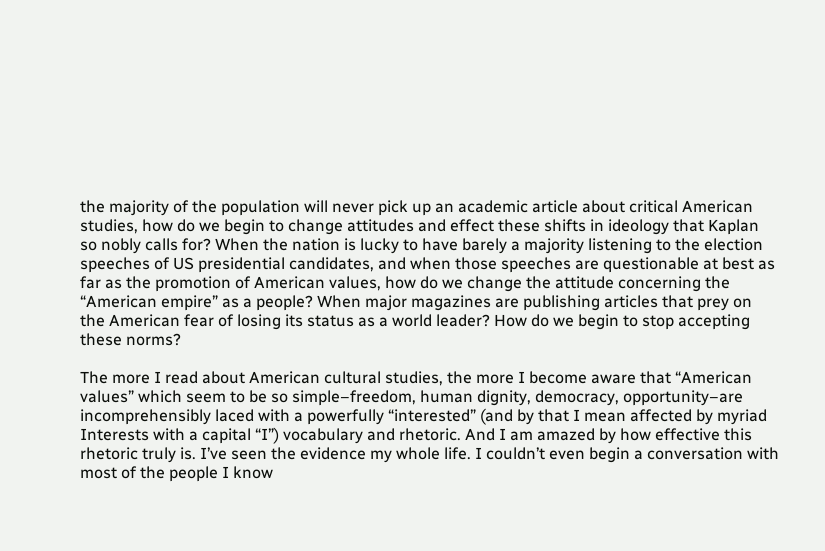the majority of the population will never pick up an academic article about critical American studies, how do we begin to change attitudes and effect these shifts in ideology that Kaplan so nobly calls for? When the nation is lucky to have barely a majority listening to the election speeches of US presidential candidates, and when those speeches are questionable at best as far as the promotion of American values, how do we change the attitude concerning the “American empire” as a people? When major magazines are publishing articles that prey on the American fear of losing its status as a world leader? How do we begin to stop accepting these norms?

The more I read about American cultural studies, the more I become aware that “American values” which seem to be so simple–freedom, human dignity, democracy, opportunity–are incomprehensibly laced with a powerfully “interested” (and by that I mean affected by myriad Interests with a capital “I”) vocabulary and rhetoric. And I am amazed by how effective this rhetoric truly is. I’ve seen the evidence my whole life. I couldn’t even begin a conversation with most of the people I know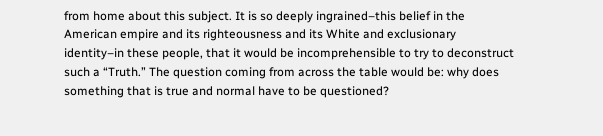from home about this subject. It is so deeply ingrained–this belief in the American empire and its righteousness and its White and exclusionary identity–in these people, that it would be incomprehensible to try to deconstruct such a “Truth.” The question coming from across the table would be: why does something that is true and normal have to be questioned?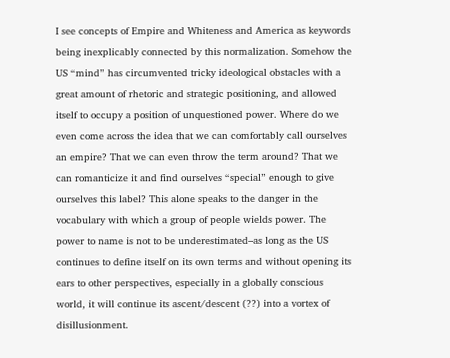I see concepts of Empire and Whiteness and America as keywords being inexplicably connected by this normalization. Somehow the US “mind” has circumvented tricky ideological obstacles with a great amount of rhetoric and strategic positioning, and allowed itself to occupy a position of unquestioned power. Where do we even come across the idea that we can comfortably call ourselves an empire? That we can even throw the term around? That we can romanticize it and find ourselves “special” enough to give ourselves this label? This alone speaks to the danger in the vocabulary with which a group of people wields power. The power to name is not to be underestimated–as long as the US continues to define itself on its own terms and without opening its ears to other perspectives, especially in a globally conscious world, it will continue its ascent/descent (??) into a vortex of disillusionment.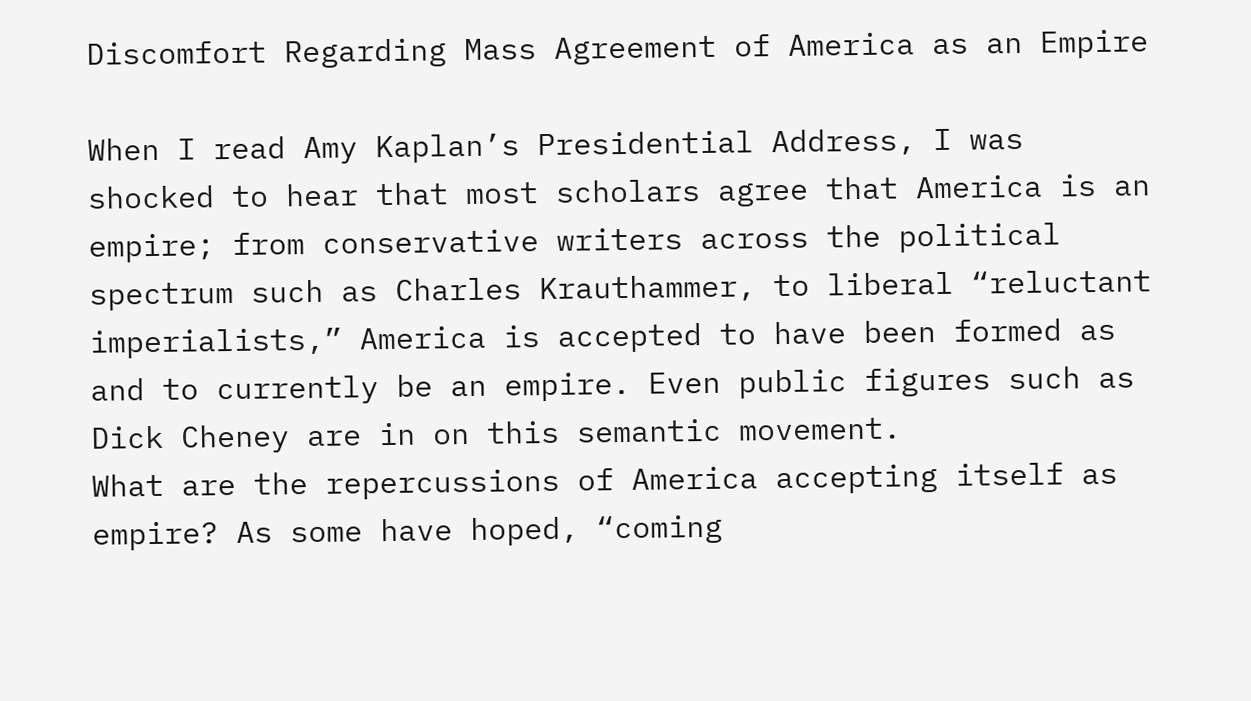Discomfort Regarding Mass Agreement of America as an Empire

When I read Amy Kaplan’s Presidential Address, I was shocked to hear that most scholars agree that America is an empire; from conservative writers across the political spectrum such as Charles Krauthammer, to liberal “reluctant imperialists,” America is accepted to have been formed as and to currently be an empire. Even public figures such as Dick Cheney are in on this semantic movement.
What are the repercussions of America accepting itself as empire? As some have hoped, “coming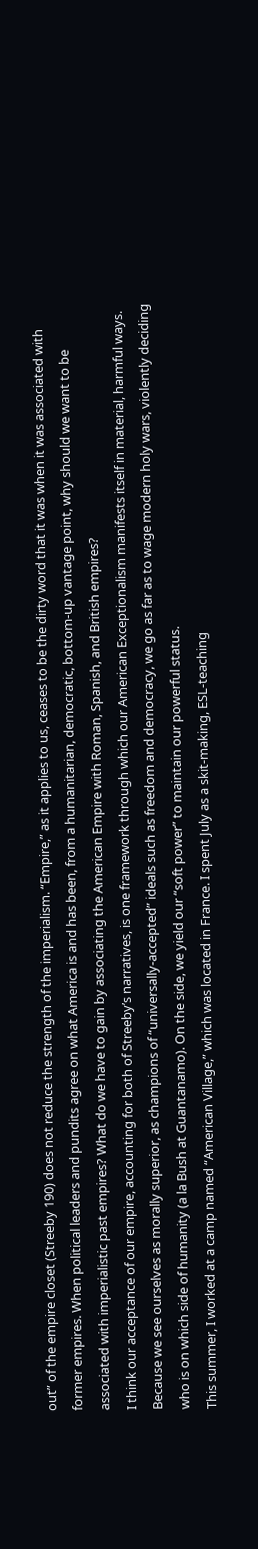out” of the empire closet (Streeby 190) does not reduce the strength of the imperialism. “Empire,” as it applies to us, ceases to be the dirty word that it was when it was associated with former empires. When political leaders and pundits agree on what America is and has been, from a humanitarian, democratic, bottom-up vantage point, why should we want to be associated with imperialistic past empires? What do we have to gain by associating the American Empire with Roman, Spanish, and British empires?
I think our acceptance of our empire, accounting for both of Streeby’s narratives, is one framework through which our American Exceptionalism manifests itself in material, harmful ways. Because we see ourselves as morally superior, as champions of “universally-accepted” ideals such as freedom and democracy, we go as far as to wage modern holy wars, violently deciding who is on which side of humanity (a la Bush at Guantanamo). On the side, we yield our “soft power” to maintain our powerful status.
This summer, I worked at a camp named “American Village,” which was located in France. I spent July as a skit-making, ESL-teaching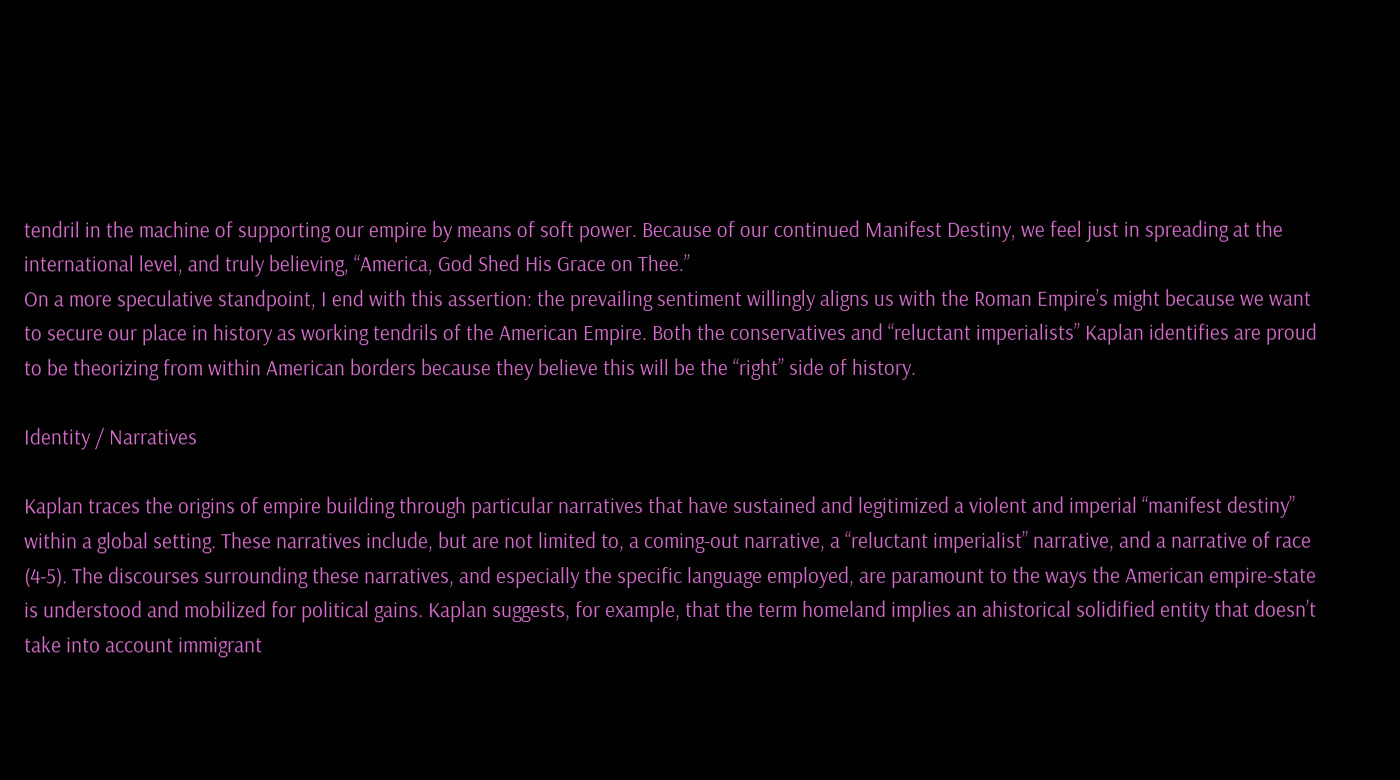tendril in the machine of supporting our empire by means of soft power. Because of our continued Manifest Destiny, we feel just in spreading at the international level, and truly believing, “America, God Shed His Grace on Thee.”
On a more speculative standpoint, I end with this assertion: the prevailing sentiment willingly aligns us with the Roman Empire’s might because we want to secure our place in history as working tendrils of the American Empire. Both the conservatives and “reluctant imperialists” Kaplan identifies are proud to be theorizing from within American borders because they believe this will be the “right” side of history.

Identity / Narratives

Kaplan traces the origins of empire building through particular narratives that have sustained and legitimized a violent and imperial “manifest destiny” within a global setting. These narratives include, but are not limited to, a coming-out narrative, a “reluctant imperialist” narrative, and a narrative of race (4-5). The discourses surrounding these narratives, and especially the specific language employed, are paramount to the ways the American empire-state is understood and mobilized for political gains. Kaplan suggests, for example, that the term homeland implies an ahistorical solidified entity that doesn’t take into account immigrant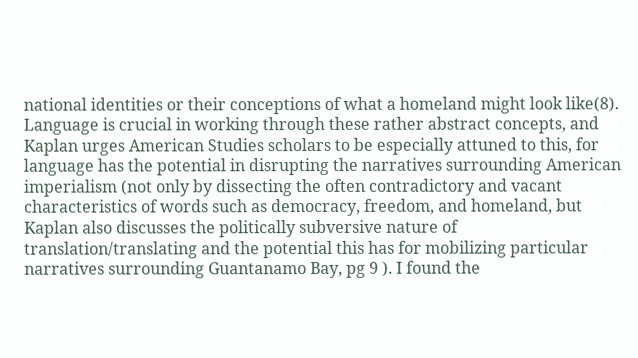national identities or their conceptions of what a homeland might look like(8). Language is crucial in working through these rather abstract concepts, and Kaplan urges American Studies scholars to be especially attuned to this, for language has the potential in disrupting the narratives surrounding American imperialism (not only by dissecting the often contradictory and vacant characteristics of words such as democracy, freedom, and homeland, but Kaplan also discusses the politically subversive nature of translation/translating and the potential this has for mobilizing particular narratives surrounding Guantanamo Bay, pg 9 ). I found the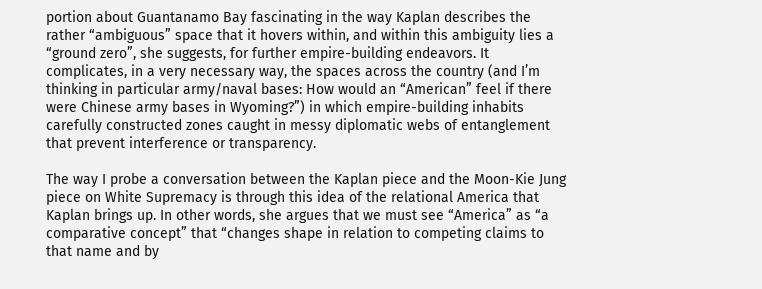portion about Guantanamo Bay fascinating in the way Kaplan describes the rather “ambiguous” space that it hovers within, and within this ambiguity lies a “ground zero”, she suggests, for further empire-building endeavors. It complicates, in a very necessary way, the spaces across the country (and I’m thinking in particular army/naval bases: How would an “American” feel if there were Chinese army bases in Wyoming?”) in which empire-building inhabits carefully constructed zones caught in messy diplomatic webs of entanglement that prevent interference or transparency.

The way I probe a conversation between the Kaplan piece and the Moon-Kie Jung piece on White Supremacy is through this idea of the relational America that Kaplan brings up. In other words, she argues that we must see “America” as “a comparative concept” that “changes shape in relation to competing claims to that name and by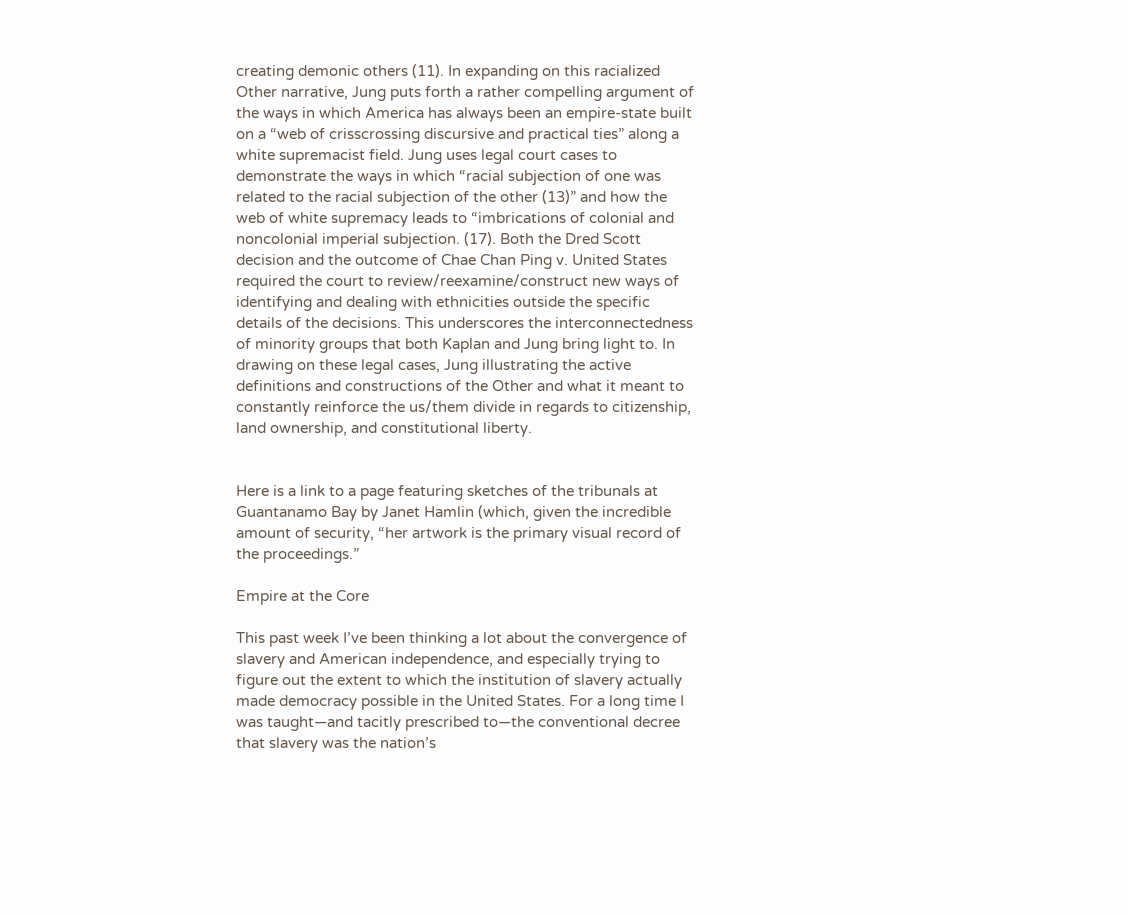creating demonic others (11). In expanding on this racialized Other narrative, Jung puts forth a rather compelling argument of the ways in which America has always been an empire-state built on a “web of crisscrossing discursive and practical ties” along a white supremacist field. Jung uses legal court cases to demonstrate the ways in which “racial subjection of one was related to the racial subjection of the other (13)” and how the web of white supremacy leads to “imbrications of colonial and noncolonial imperial subjection. (17). Both the Dred Scott decision and the outcome of Chae Chan Ping v. United States required the court to review/reexamine/construct new ways of identifying and dealing with ethnicities outside the specific details of the decisions. This underscores the interconnectedness of minority groups that both Kaplan and Jung bring light to. In drawing on these legal cases, Jung illustrating the active definitions and constructions of the Other and what it meant to constantly reinforce the us/them divide in regards to citizenship, land ownership, and constitutional liberty.


Here is a link to a page featuring sketches of the tribunals at Guantanamo Bay by Janet Hamlin (which, given the incredible amount of security, “her artwork is the primary visual record of the proceedings.”

Empire at the Core

This past week I’ve been thinking a lot about the convergence of slavery and American independence, and especially trying to figure out the extent to which the institution of slavery actually made democracy possible in the United States. For a long time I was taught—and tacitly prescribed to—the conventional decree that slavery was the nation’s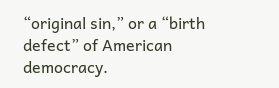“original sin,” or a “birth defect” of American democracy.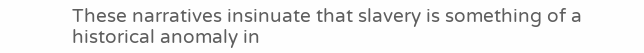These narratives insinuate that slavery is something of a historical anomaly in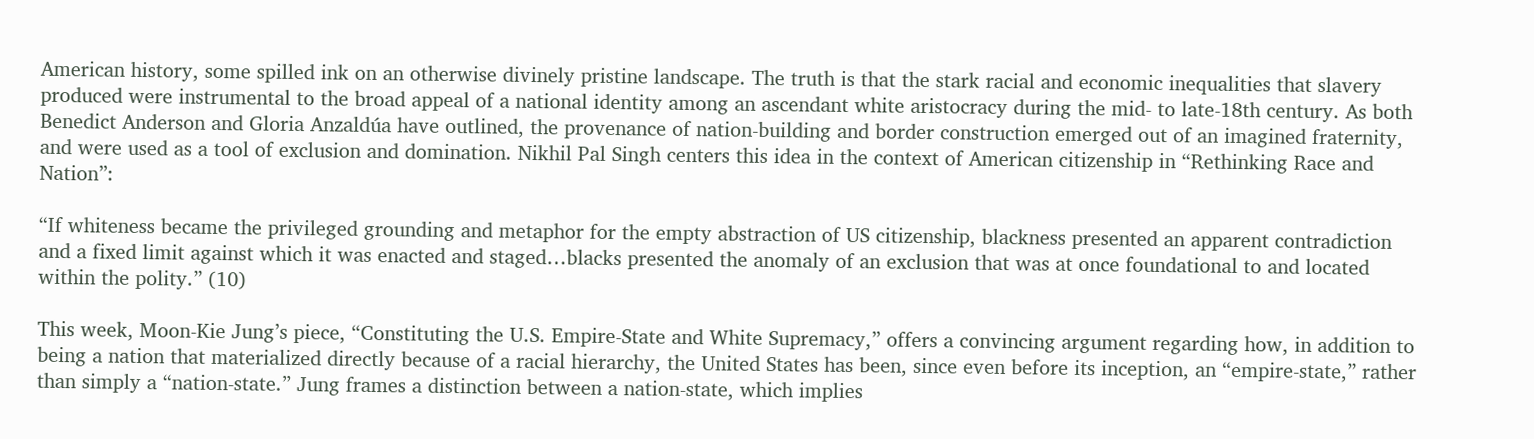American history, some spilled ink on an otherwise divinely pristine landscape. The truth is that the stark racial and economic inequalities that slavery produced were instrumental to the broad appeal of a national identity among an ascendant white aristocracy during the mid- to late-18th century. As both Benedict Anderson and Gloria Anzaldúa have outlined, the provenance of nation-building and border construction emerged out of an imagined fraternity, and were used as a tool of exclusion and domination. Nikhil Pal Singh centers this idea in the context of American citizenship in “Rethinking Race and Nation”:

“If whiteness became the privileged grounding and metaphor for the empty abstraction of US citizenship, blackness presented an apparent contradiction and a fixed limit against which it was enacted and staged…blacks presented the anomaly of an exclusion that was at once foundational to and located within the polity.” (10)

This week, Moon-Kie Jung’s piece, “Constituting the U.S. Empire-State and White Supremacy,” offers a convincing argument regarding how, in addition to being a nation that materialized directly because of a racial hierarchy, the United States has been, since even before its inception, an “empire-state,” rather than simply a “nation-state.” Jung frames a distinction between a nation-state, which implies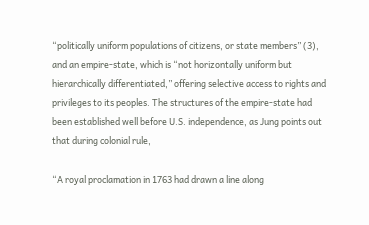“politically uniform populations of citizens, or state members” (3), and an empire-state, which is “not horizontally uniform but hierarchically differentiated,” offering selective access to rights and privileges to its peoples. The structures of the empire-state had been established well before U.S. independence, as Jung points out that during colonial rule,

“A royal proclamation in 1763 had drawn a line along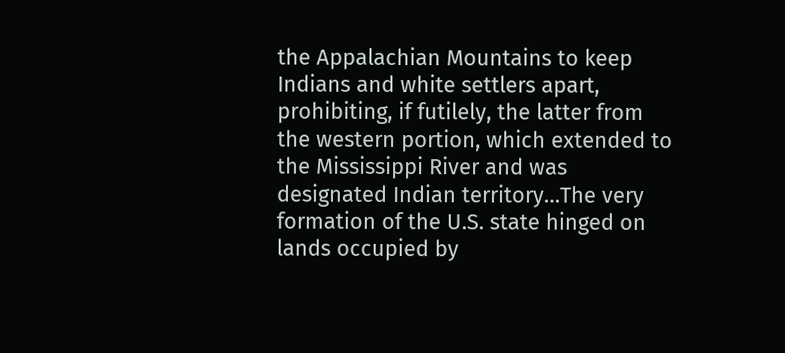the Appalachian Mountains to keep Indians and white settlers apart, prohibiting, if futilely, the latter from the western portion, which extended to the Mississippi River and was designated Indian territory…The very formation of the U.S. state hinged on lands occupied by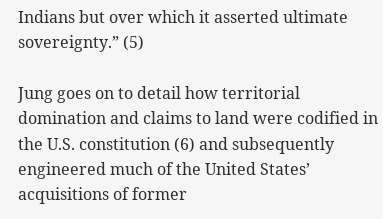Indians but over which it asserted ultimate sovereignty.” (5)

Jung goes on to detail how territorial domination and claims to land were codified in the U.S. constitution (6) and subsequently engineered much of the United States’ acquisitions of former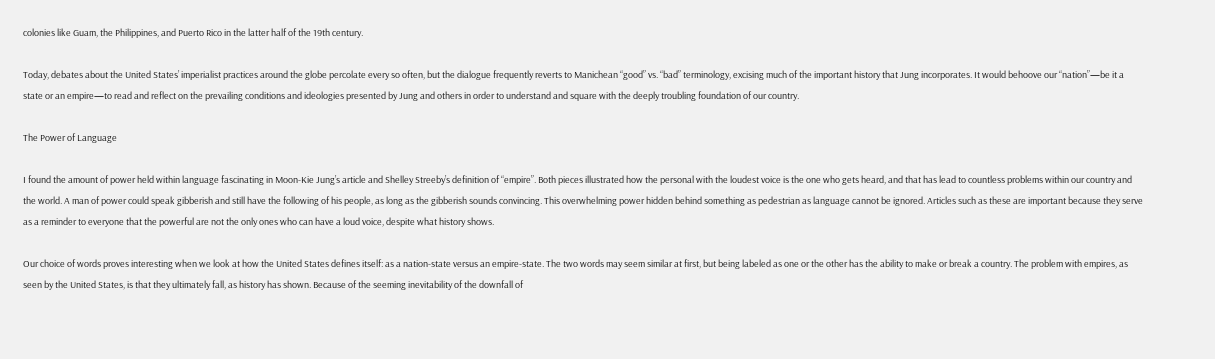colonies like Guam, the Philippines, and Puerto Rico in the latter half of the 19th century.

Today, debates about the United States’ imperialist practices around the globe percolate every so often, but the dialogue frequently reverts to Manichean “good” vs. “bad” terminology, excising much of the important history that Jung incorporates. It would behoove our “nation”—be it a state or an empire—to read and reflect on the prevailing conditions and ideologies presented by Jung and others in order to understand and square with the deeply troubling foundation of our country.

The Power of Language

I found the amount of power held within language fascinating in Moon-Kie Jung’s article and Shelley Streeby’s definition of “empire”. Both pieces illustrated how the personal with the loudest voice is the one who gets heard, and that has lead to countless problems within our country and the world. A man of power could speak gibberish and still have the following of his people, as long as the gibberish sounds convincing. This overwhelming power hidden behind something as pedestrian as language cannot be ignored. Articles such as these are important because they serve as a reminder to everyone that the powerful are not the only ones who can have a loud voice, despite what history shows.

Our choice of words proves interesting when we look at how the United States defines itself: as a nation-state versus an empire-state. The two words may seem similar at first, but being labeled as one or the other has the ability to make or break a country. The problem with empires, as seen by the United States, is that they ultimately fall, as history has shown. Because of the seeming inevitability of the downfall of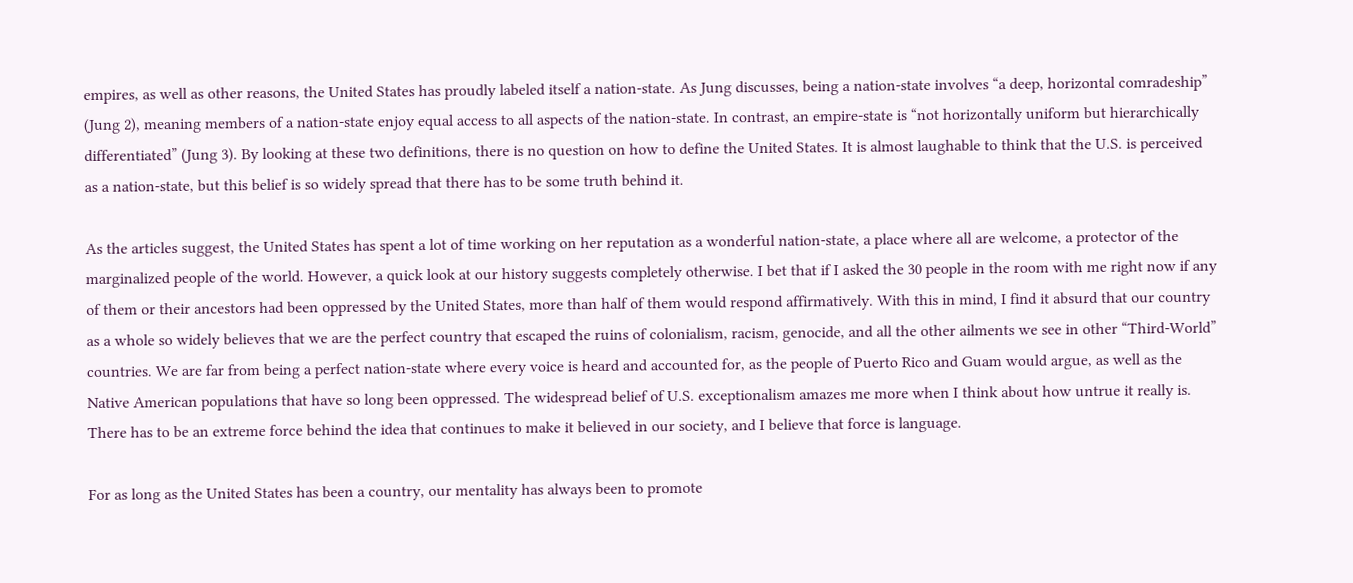empires, as well as other reasons, the United States has proudly labeled itself a nation-state. As Jung discusses, being a nation-state involves “a deep, horizontal comradeship” (Jung 2), meaning members of a nation-state enjoy equal access to all aspects of the nation-state. In contrast, an empire-state is “not horizontally uniform but hierarchically differentiated” (Jung 3). By looking at these two definitions, there is no question on how to define the United States. It is almost laughable to think that the U.S. is perceived as a nation-state, but this belief is so widely spread that there has to be some truth behind it.

As the articles suggest, the United States has spent a lot of time working on her reputation as a wonderful nation-state, a place where all are welcome, a protector of the marginalized people of the world. However, a quick look at our history suggests completely otherwise. I bet that if I asked the 30 people in the room with me right now if any of them or their ancestors had been oppressed by the United States, more than half of them would respond affirmatively. With this in mind, I find it absurd that our country as a whole so widely believes that we are the perfect country that escaped the ruins of colonialism, racism, genocide, and all the other ailments we see in other “Third-World” countries. We are far from being a perfect nation-state where every voice is heard and accounted for, as the people of Puerto Rico and Guam would argue, as well as the Native American populations that have so long been oppressed. The widespread belief of U.S. exceptionalism amazes me more when I think about how untrue it really is. There has to be an extreme force behind the idea that continues to make it believed in our society, and I believe that force is language.

For as long as the United States has been a country, our mentality has always been to promote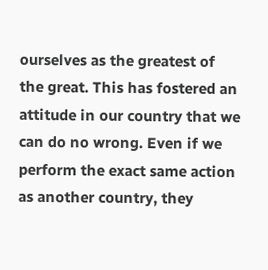ourselves as the greatest of the great. This has fostered an attitude in our country that we can do no wrong. Even if we perform the exact same action as another country, they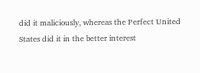did it maliciously, whereas the Perfect United States did it in the better interest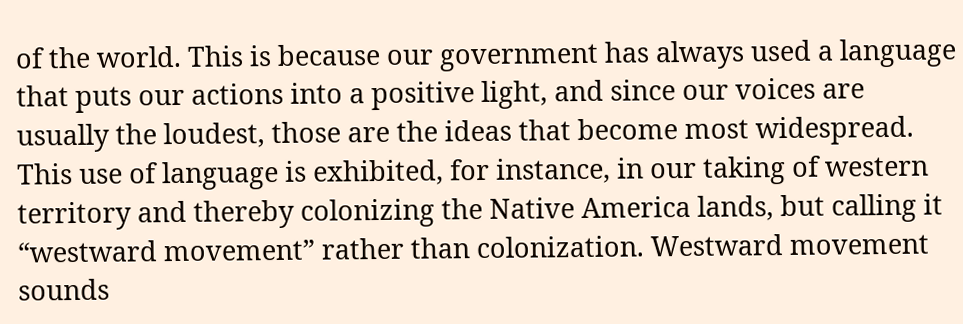of the world. This is because our government has always used a language that puts our actions into a positive light, and since our voices are usually the loudest, those are the ideas that become most widespread. This use of language is exhibited, for instance, in our taking of western territory and thereby colonizing the Native America lands, but calling it “westward movement” rather than colonization. Westward movement sounds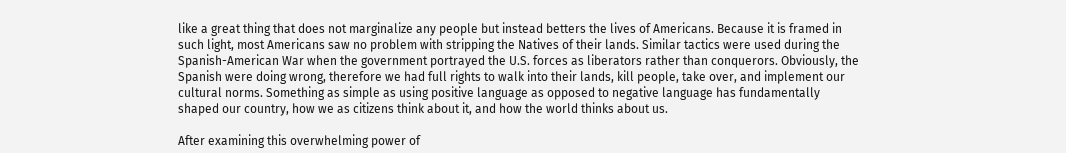like a great thing that does not marginalize any people but instead betters the lives of Americans. Because it is framed in such light, most Americans saw no problem with stripping the Natives of their lands. Similar tactics were used during the Spanish-American War when the government portrayed the U.S. forces as liberators rather than conquerors. Obviously, the Spanish were doing wrong, therefore we had full rights to walk into their lands, kill people, take over, and implement our cultural norms. Something as simple as using positive language as opposed to negative language has fundamentally shaped our country, how we as citizens think about it, and how the world thinks about us.

After examining this overwhelming power of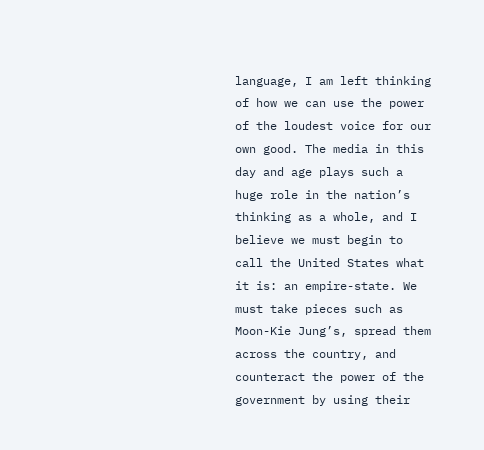language, I am left thinking of how we can use the power of the loudest voice for our own good. The media in this day and age plays such a huge role in the nation’s thinking as a whole, and I believe we must begin to call the United States what it is: an empire-state. We must take pieces such as Moon-Kie Jung’s, spread them across the country, and counteract the power of the government by using their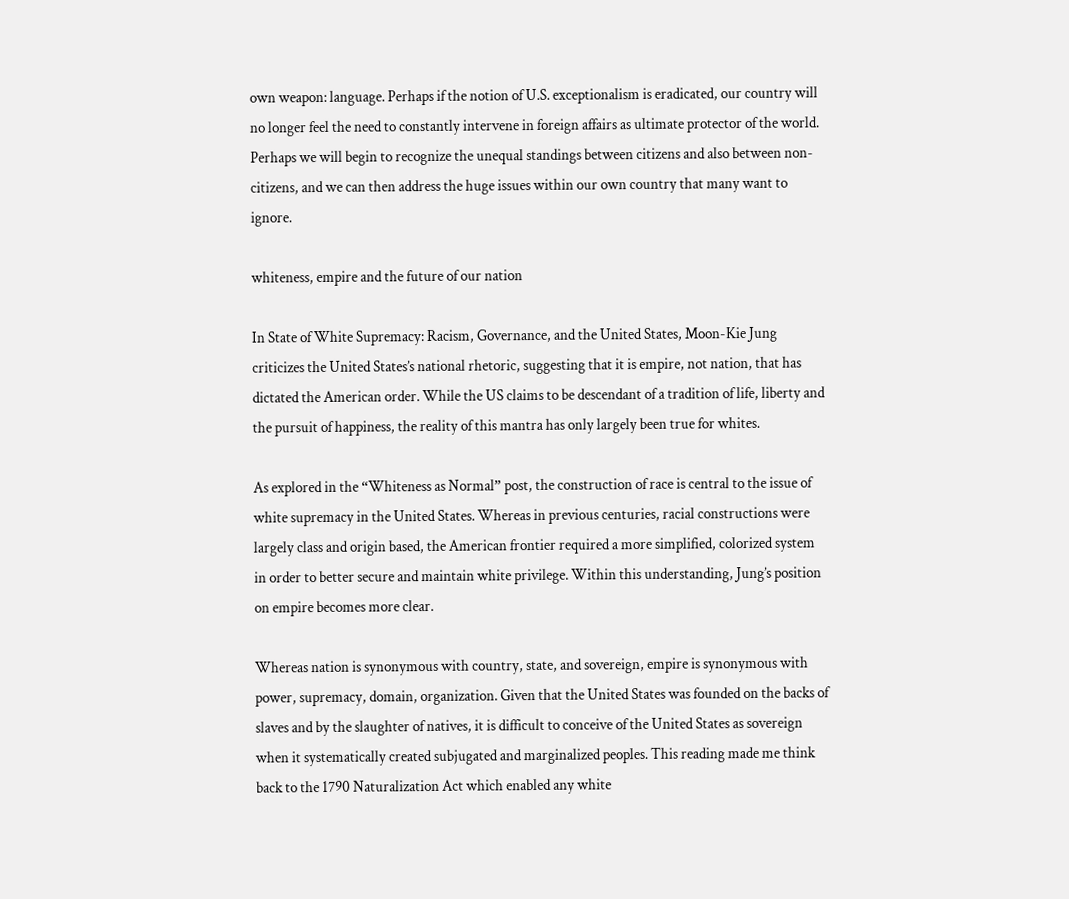own weapon: language. Perhaps if the notion of U.S. exceptionalism is eradicated, our country will no longer feel the need to constantly intervene in foreign affairs as ultimate protector of the world. Perhaps we will begin to recognize the unequal standings between citizens and also between non-citizens, and we can then address the huge issues within our own country that many want to ignore.

whiteness, empire and the future of our nation

In State of White Supremacy: Racism, Governance, and the United States, Moon-Kie Jung criticizes the United States’s national rhetoric, suggesting that it is empire, not nation, that has dictated the American order. While the US claims to be descendant of a tradition of life, liberty and the pursuit of happiness, the reality of this mantra has only largely been true for whites.

As explored in the “Whiteness as Normal” post, the construction of race is central to the issue of white supremacy in the United States. Whereas in previous centuries, racial constructions were largely class and origin based, the American frontier required a more simplified, colorized system in order to better secure and maintain white privilege. Within this understanding, Jung’s position on empire becomes more clear.

Whereas nation is synonymous with country, state, and sovereign, empire is synonymous with power, supremacy, domain, organization. Given that the United States was founded on the backs of slaves and by the slaughter of natives, it is difficult to conceive of the United States as sovereign when it systematically created subjugated and marginalized peoples. This reading made me think back to the 1790 Naturalization Act which enabled any white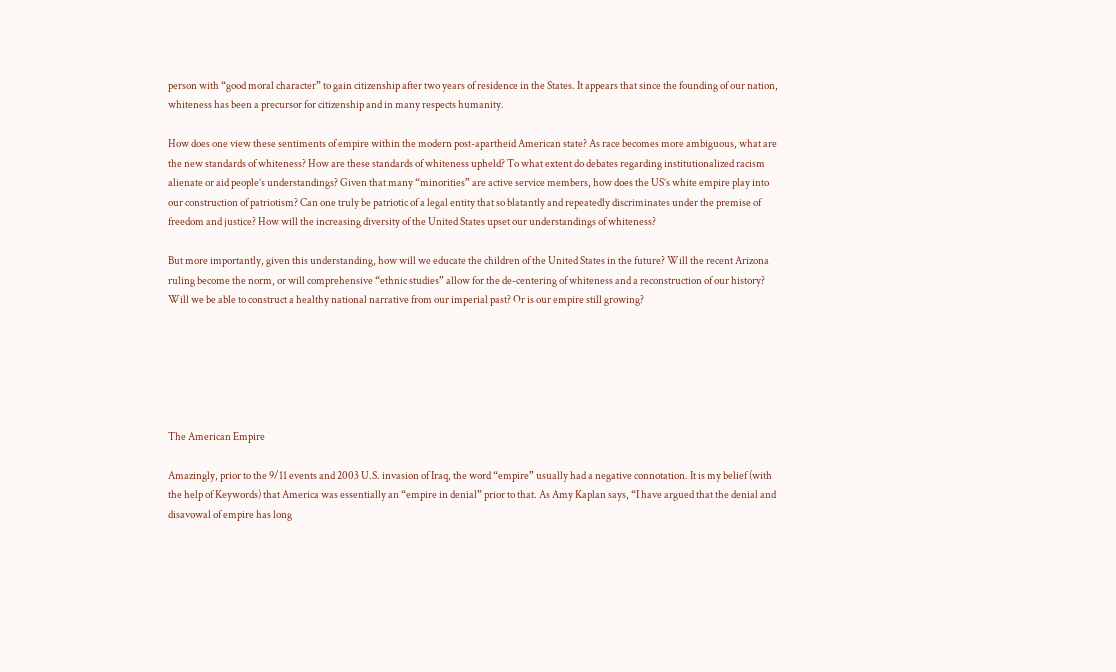person with “good moral character” to gain citizenship after two years of residence in the States. It appears that since the founding of our nation, whiteness has been a precursor for citizenship and in many respects humanity.

How does one view these sentiments of empire within the modern post-apartheid American state? As race becomes more ambiguous, what are the new standards of whiteness? How are these standards of whiteness upheld? To what extent do debates regarding institutionalized racism alienate or aid people’s understandings? Given that many “minorities” are active service members, how does the US’s white empire play into our construction of patriotism? Can one truly be patriotic of a legal entity that so blatantly and repeatedly discriminates under the premise of freedom and justice? How will the increasing diversity of the United States upset our understandings of whiteness?

But more importantly, given this understanding, how will we educate the children of the United States in the future? Will the recent Arizona ruling become the norm, or will comprehensive “ethnic studies” allow for the de-centering of whiteness and a reconstruction of our history? Will we be able to construct a healthy national narrative from our imperial past? Or is our empire still growing?






The American Empire

Amazingly, prior to the 9/11 events and 2003 U.S. invasion of Iraq, the word “empire” usually had a negative connotation. It is my belief (with the help of Keywords) that America was essentially an “empire in denial” prior to that. As Amy Kaplan says, “I have argued that the denial and disavowal of empire has long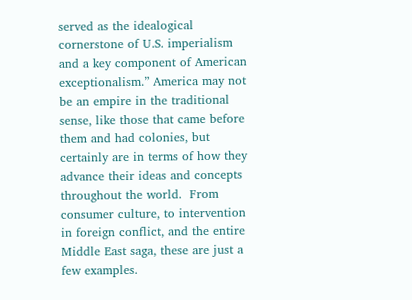served as the idealogical cornerstone of U.S. imperialism and a key component of American exceptionalism.” America may not be an empire in the traditional sense, like those that came before them and had colonies, but certainly are in terms of how they advance their ideas and concepts throughout the world.  From consumer culture, to intervention in foreign conflict, and the entire Middle East saga, these are just a few examples.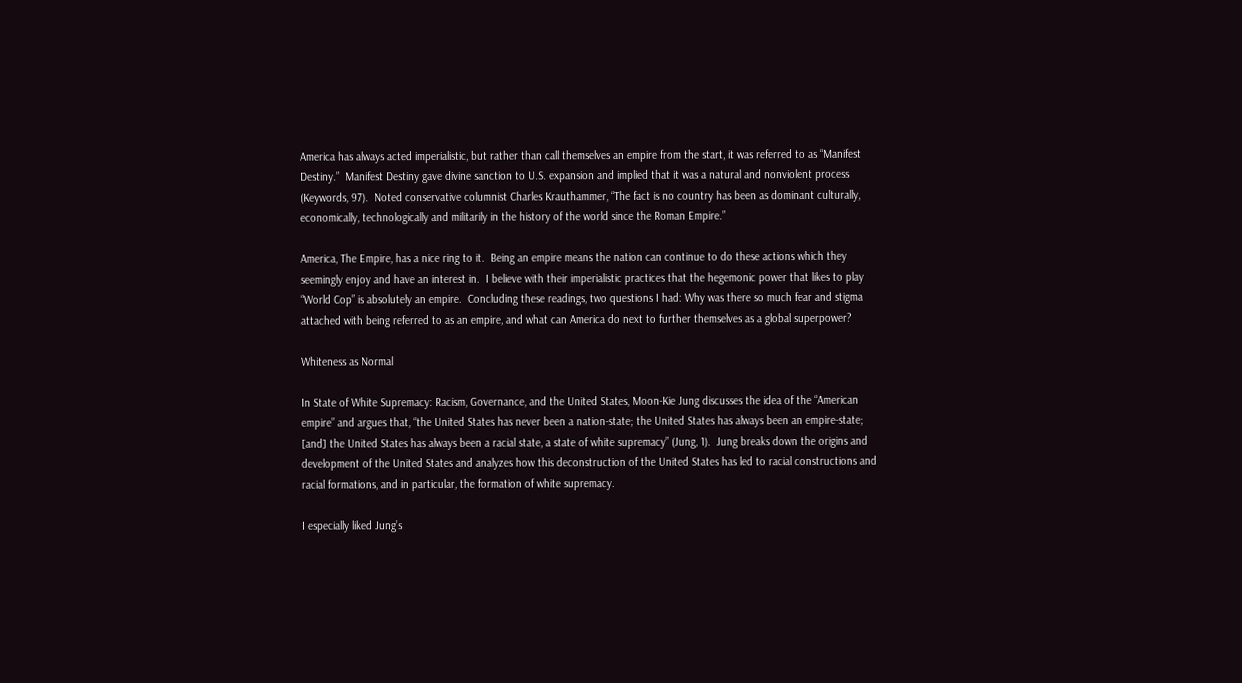America has always acted imperialistic, but rather than call themselves an empire from the start, it was referred to as “Manifest Destiny.”  Manifest Destiny gave divine sanction to U.S. expansion and implied that it was a natural and nonviolent process (Keywords, 97).  Noted conservative columnist Charles Krauthammer, “The fact is no country has been as dominant culturally, economically, technologically and militarily in the history of the world since the Roman Empire.”

America, The Empire, has a nice ring to it.  Being an empire means the nation can continue to do these actions which they seemingly enjoy and have an interest in.  I believe with their imperialistic practices that the hegemonic power that likes to play “World Cop” is absolutely an empire.  Concluding these readings, two questions I had: Why was there so much fear and stigma attached with being referred to as an empire, and what can America do next to further themselves as a global superpower?

Whiteness as Normal

In State of White Supremacy: Racism, Governance, and the United States, Moon-Kie Jung discusses the idea of the “American empire” and argues that, “the United States has never been a nation-state; the United States has always been an empire-state; [and] the United States has always been a racial state, a state of white supremacy” (Jung, 1).  Jung breaks down the origins and development of the United States and analyzes how this deconstruction of the United States has led to racial constructions and racial formations, and in particular, the formation of white supremacy.

I especially liked Jung’s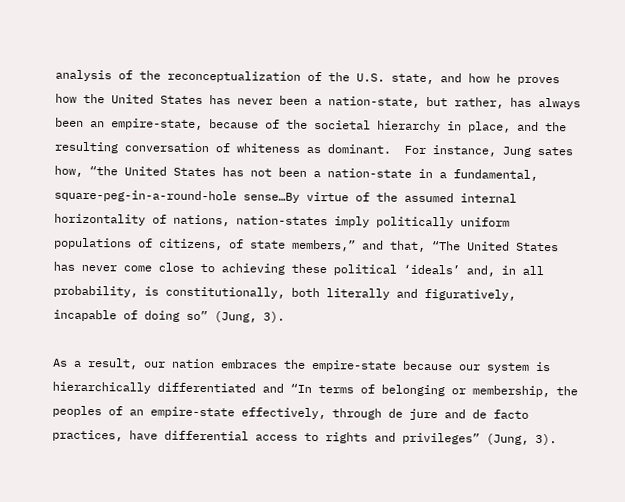analysis of the reconceptualization of the U.S. state, and how he proves how the United States has never been a nation-state, but rather, has always been an empire-state, because of the societal hierarchy in place, and the resulting conversation of whiteness as dominant.  For instance, Jung sates how, “the United States has not been a nation-state in a fundamental, square-peg-in-a-round-hole sense…By virtue of the assumed internal horizontality of nations, nation-states imply politically uniform populations of citizens, of state members,” and that, “The United States has never come close to achieving these political ‘ideals’ and, in all probability, is constitutionally, both literally and figuratively, incapable of doing so” (Jung, 3).

As a result, our nation embraces the empire-state because our system is hierarchically differentiated and “In terms of belonging or membership, the peoples of an empire-state effectively, through de jure and de facto practices, have differential access to rights and privileges” (Jung, 3).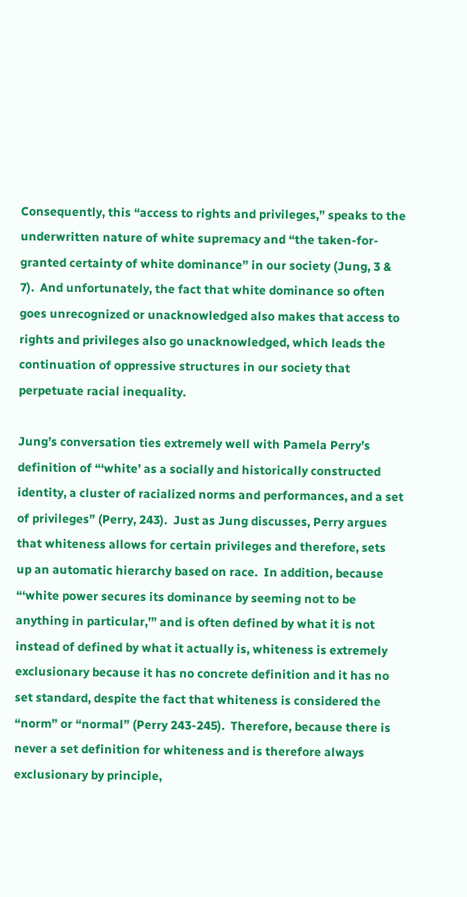Consequently, this “access to rights and privileges,” speaks to the underwritten nature of white supremacy and “the taken-for-granted certainty of white dominance” in our society (Jung, 3 & 7).  And unfortunately, the fact that white dominance so often goes unrecognized or unacknowledged also makes that access to rights and privileges also go unacknowledged, which leads the continuation of oppressive structures in our society that perpetuate racial inequality.

Jung’s conversation ties extremely well with Pamela Perry’s definition of “‘white’ as a socially and historically constructed identity, a cluster of racialized norms and performances, and a set of privileges” (Perry, 243).  Just as Jung discusses, Perry argues that whiteness allows for certain privileges and therefore, sets up an automatic hierarchy based on race.  In addition, because “‘white power secures its dominance by seeming not to be anything in particular,’” and is often defined by what it is not instead of defined by what it actually is, whiteness is extremely exclusionary because it has no concrete definition and it has no set standard, despite the fact that whiteness is considered the “norm” or “normal” (Perry 243-245).  Therefore, because there is never a set definition for whiteness and is therefore always exclusionary by principle,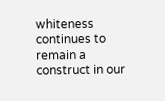whiteness continues to remain a construct in our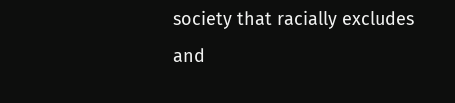society that racially excludes and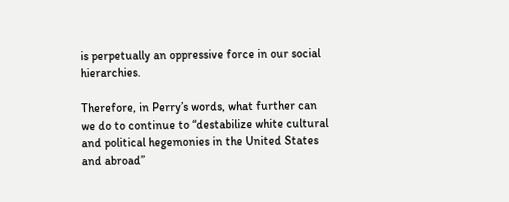is perpetually an oppressive force in our social hierarchies.

Therefore, in Perry’s words, what further can we do to continue to “destabilize white cultural and political hegemonies in the United States and abroad”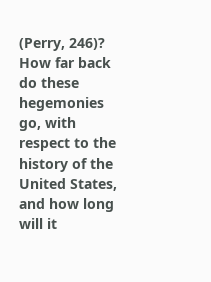(Perry, 246)?  How far back do these hegemonies go, with respect to the history of the United States, and how long will it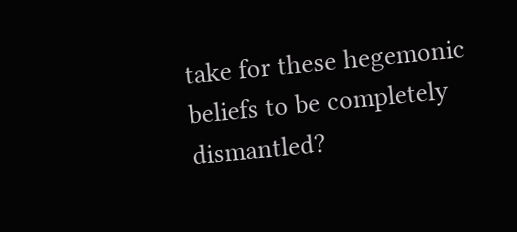take for these hegemonic beliefs to be completely dismantled?